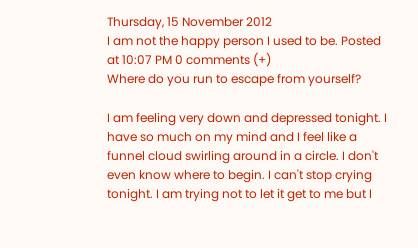Thursday, 15 November 2012
I am not the happy person I used to be. Posted at 10:07 PM 0 comments (+)
Where do you run to escape from yourself?

I am feeling very down and depressed tonight. I have so much on my mind and I feel like a funnel cloud swirling around in a circle. I don't even know where to begin. I can't stop crying tonight. I am trying not to let it get to me but I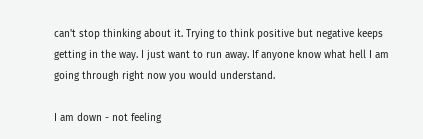can't stop thinking about it. Trying to think positive but negative keeps getting in the way. I just want to run away. If anyone know what hell I am going through right now you would understand.

I am down - not feeling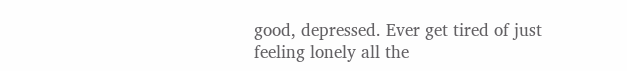good, depressed. Ever get tired of just feeling lonely all the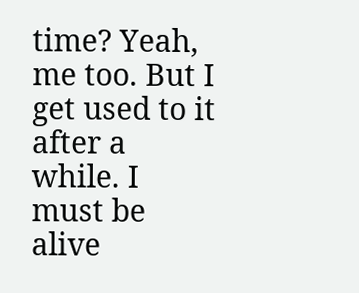time? Yeah, me too. But I get used to it after a while. I must be alive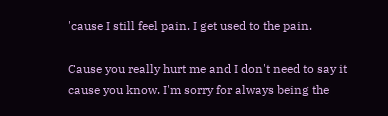'cause I still feel pain. I get used to the pain.

Cause you really hurt me and I don't need to say it cause you know. I'm sorry for always being the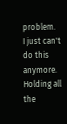problem.
I just can't do this anymore. Holding all the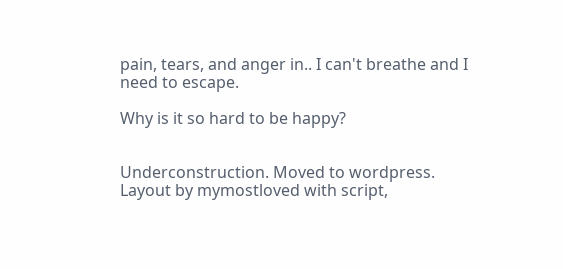pain, tears, and anger in.. I can't breathe and I need to escape.

Why is it so hard to be happy?


Underconstruction. Moved to wordpress.
Layout by mymostloved with script,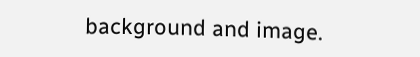background and image.